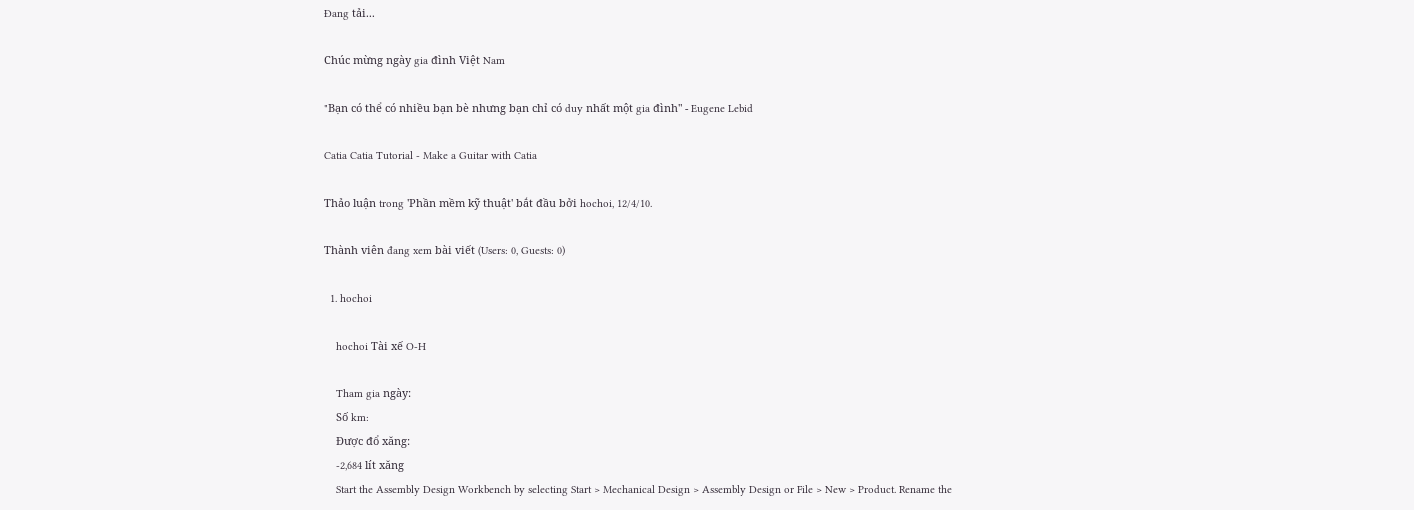Đang tải...

Chúc mừng ngày gia đình Việt Nam

"Bạn có thể có nhiều bạn bè nhưng bạn chỉ có duy nhất một gia đình" - Eugene Lebid

Catia Catia Tutorial - Make a Guitar with Catia

Thảo luận trong 'Phần mềm kỹ thuật' bắt đầu bởi hochoi, 12/4/10.

Thành viên đang xem bài viết (Users: 0, Guests: 0)

  1. hochoi

    hochoi Tài xế O-H

    Tham gia ngày:
    Số km:
    Được đổ xăng:
    -2,684 lít xăng
    Start the Assembly Design Workbench by selecting Start > Mechanical Design > Assembly Design or File > New > Product. Rename the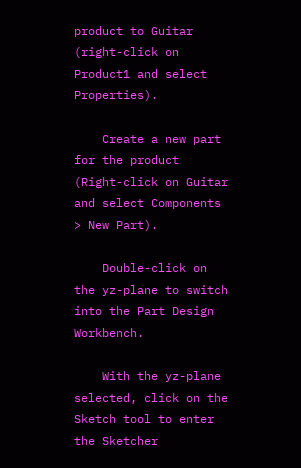product to Guitar (right-click on Product1 and select Properties).

    Create a new part for the product (Right-click on Guitar and select Components > New Part).

    Double-click on the yz-plane to switch into the Part Design Workbench.

    With the yz-plane selected, click on the Sketch tool to enter the Sketcher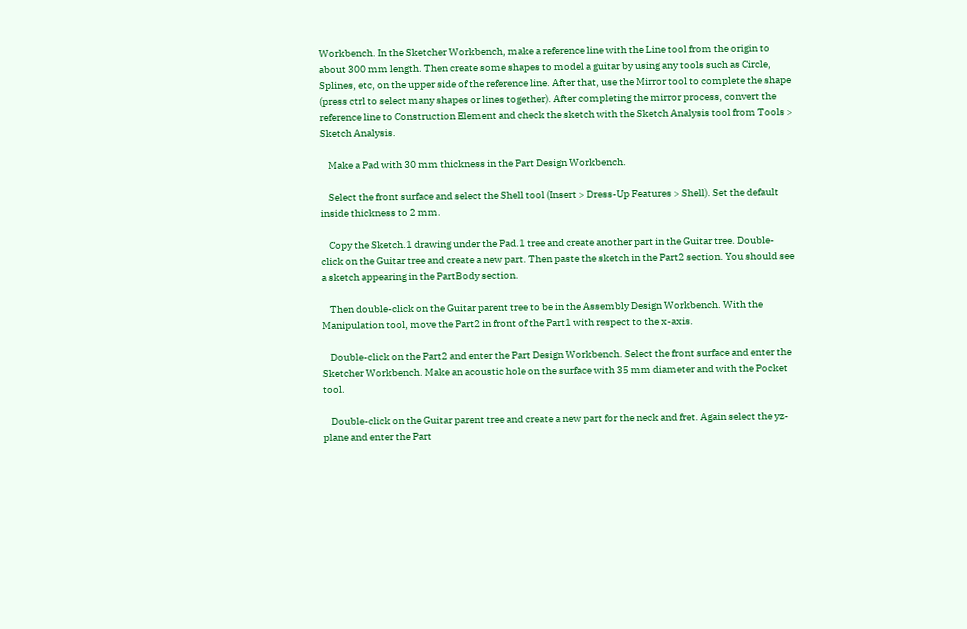Workbench. In the Sketcher Workbench, make a reference line with the Line tool from the origin to about 300 mm length. Then create some shapes to model a guitar by using any tools such as Circle, Splines, etc, on the upper side of the reference line. After that, use the Mirror tool to complete the shape (press ctrl to select many shapes or lines together). After completing the mirror process, convert the reference line to Construction Element and check the sketch with the Sketch Analysis tool from Tools > Sketch Analysis.

    Make a Pad with 30 mm thickness in the Part Design Workbench.

    Select the front surface and select the Shell tool (Insert > Dress-Up Features > Shell). Set the default inside thickness to 2 mm.

    Copy the Sketch.1 drawing under the Pad.1 tree and create another part in the Guitar tree. Double-click on the Guitar tree and create a new part. Then paste the sketch in the Part2 section. You should see a sketch appearing in the PartBody section.

    Then double-click on the Guitar parent tree to be in the Assembly Design Workbench. With the Manipulation tool, move the Part2 in front of the Part1 with respect to the x-axis.

    Double-click on the Part2 and enter the Part Design Workbench. Select the front surface and enter the Sketcher Workbench. Make an acoustic hole on the surface with 35 mm diameter and with the Pocket tool.

    Double-click on the Guitar parent tree and create a new part for the neck and fret. Again select the yz-plane and enter the Part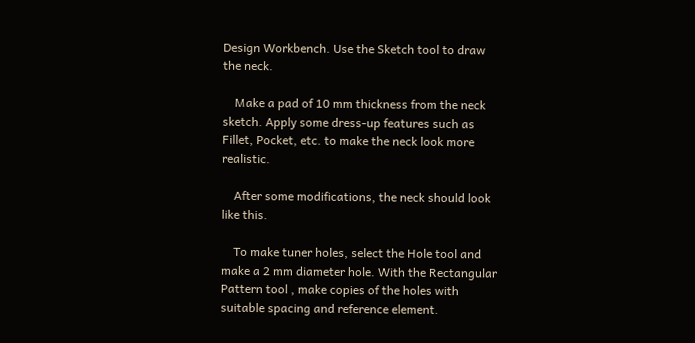Design Workbench. Use the Sketch tool to draw the neck.

    Make a pad of 10 mm thickness from the neck sketch. Apply some dress-up features such as Fillet, Pocket, etc. to make the neck look more realistic.

    After some modifications, the neck should look like this.

    To make tuner holes, select the Hole tool and make a 2 mm diameter hole. With the Rectangular Pattern tool , make copies of the holes with suitable spacing and reference element.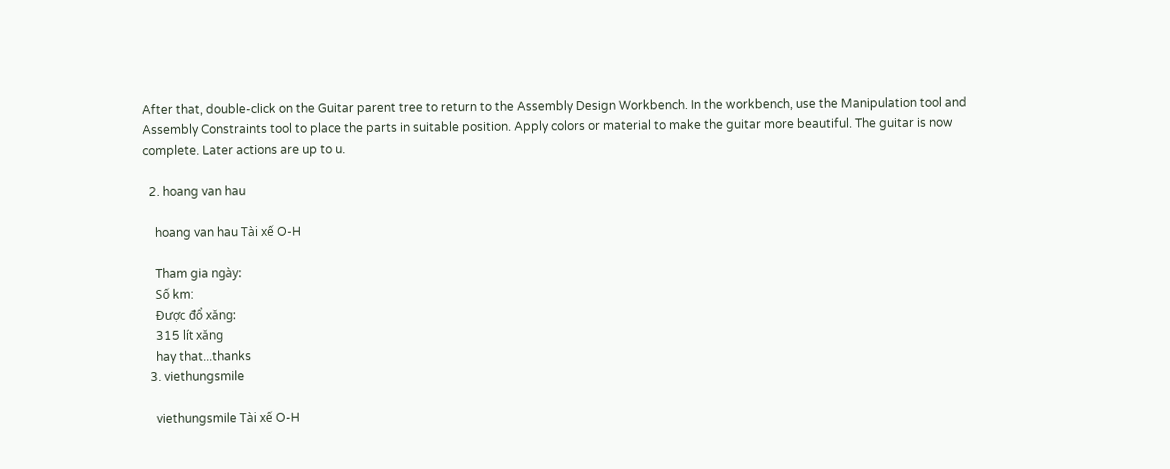After that, double-click on the Guitar parent tree to return to the Assembly Design Workbench. In the workbench, use the Manipulation tool and Assembly Constraints tool to place the parts in suitable position. Apply colors or material to make the guitar more beautiful. The guitar is now complete. Later actions are up to u.

  2. hoang van hau

    hoang van hau Tài xế O-H

    Tham gia ngày:
    Số km:
    Được đổ xăng:
    315 lít xăng
    hay that...thanks
  3. viethungsmile

    viethungsmile Tài xế O-H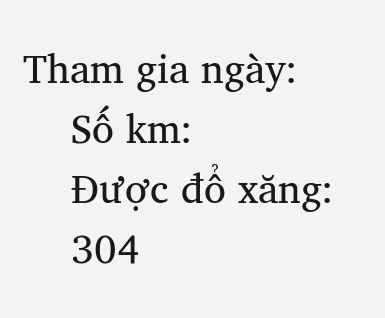Tham gia ngày:
    Số km:
    Được đổ xăng:
    304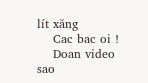lít xăng
    Cac bac oi !
    Doan video sao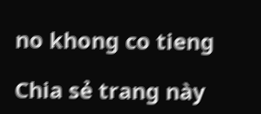no khong co tieng

Chia sẻ trang này